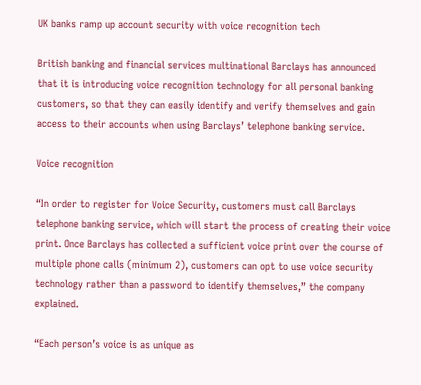UK banks ramp up account security with voice recognition tech

British banking and financial services multinational Barclays has announced that it is introducing voice recognition technology for all personal banking customers, so that they can easily identify and verify themselves and gain access to their accounts when using Barclays’ telephone banking service.

Voice recognition

“In order to register for Voice Security, customers must call Barclays telephone banking service, which will start the process of creating their voice print. Once Barclays has collected a sufficient voice print over the course of multiple phone calls (minimum 2), customers can opt to use voice security technology rather than a password to identify themselves,” the company explained.

“Each person’s voice is as unique as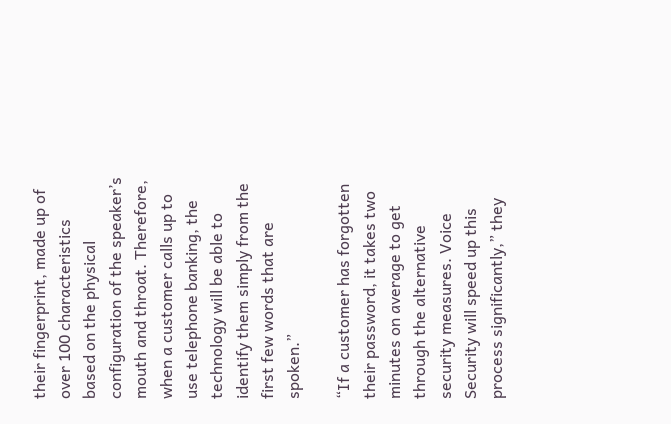their fingerprint, made up of over 100 characteristics based on the physical configuration of the speaker’s mouth and throat. Therefore, when a customer calls up to use telephone banking, the technology will be able to identify them simply from the first few words that are spoken.”

“If a customer has forgotten their password, it takes two minutes on average to get through the alternative security measures. Voice Security will speed up this process significantly,” they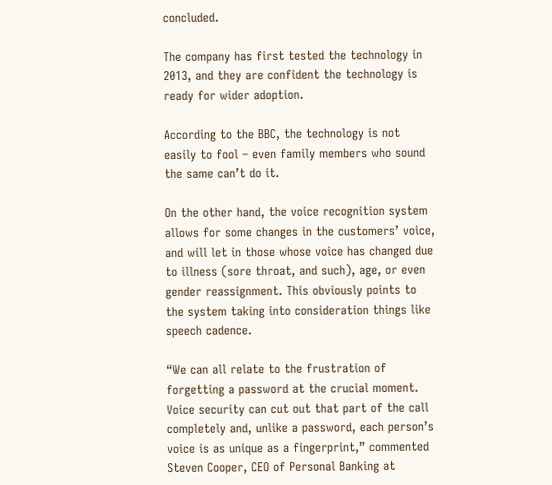concluded.

The company has first tested the technology in 2013, and they are confident the technology is ready for wider adoption.

According to the BBC, the technology is not easily to fool – even family members who sound the same can’t do it.

On the other hand, the voice recognition system allows for some changes in the customers’ voice, and will let in those whose voice has changed due to illness (sore throat, and such), age, or even gender reassignment. This obviously points to the system taking into consideration things like speech cadence.

“We can all relate to the frustration of forgetting a password at the crucial moment. Voice security can cut out that part of the call completely and, unlike a password, each person’s voice is as unique as a fingerprint,” commented Steven Cooper, CEO of Personal Banking at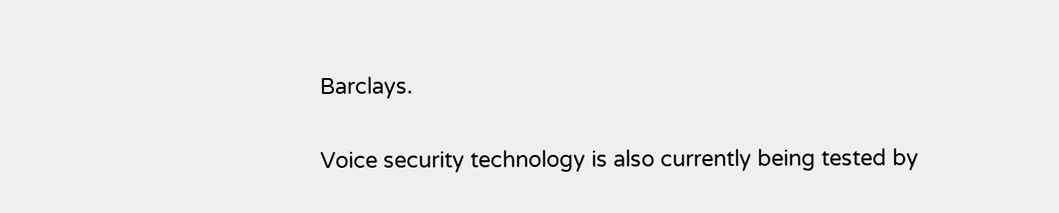Barclays.

Voice security technology is also currently being tested by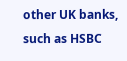other UK banks, such as HSBC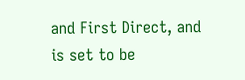and First Direct, and is set to be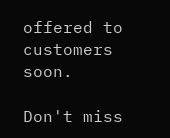offered to customers soon.

Don't miss